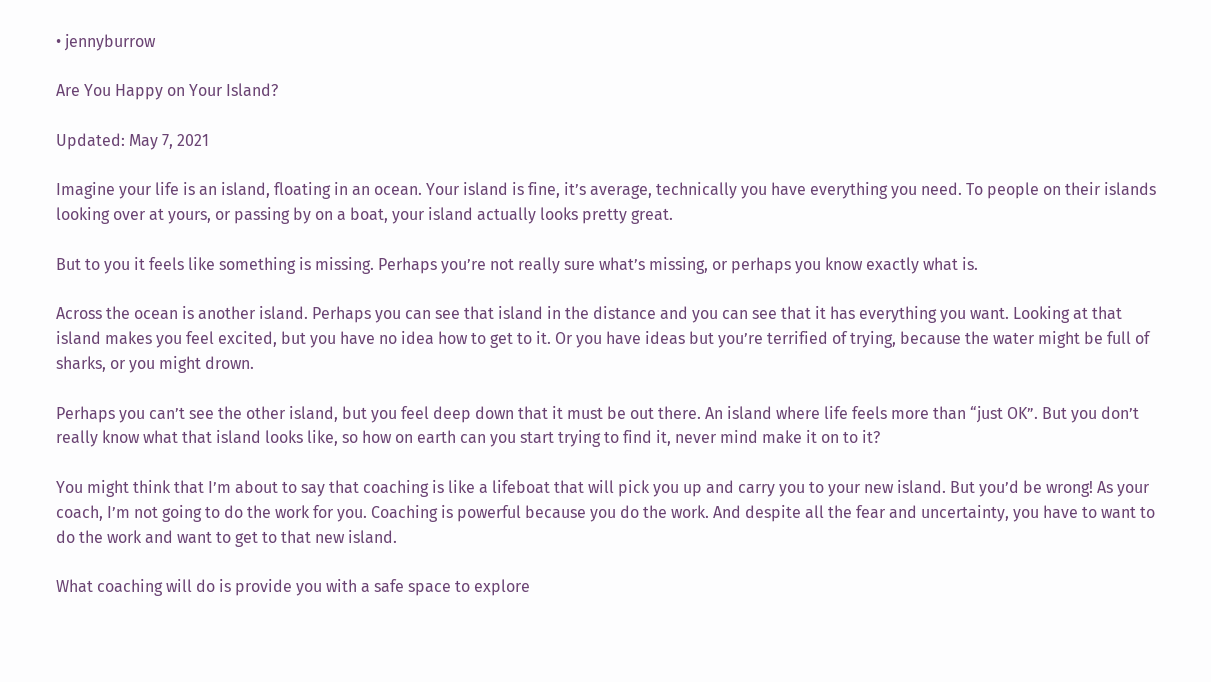• jennyburrow

Are You Happy on Your Island?

Updated: May 7, 2021

Imagine your life is an island, floating in an ocean. Your island is fine, it’s average, technically you have everything you need. To people on their islands looking over at yours, or passing by on a boat, your island actually looks pretty great.

But to you it feels like something is missing. Perhaps you’re not really sure what’s missing, or perhaps you know exactly what is.

Across the ocean is another island. Perhaps you can see that island in the distance and you can see that it has everything you want. Looking at that island makes you feel excited, but you have no idea how to get to it. Or you have ideas but you’re terrified of trying, because the water might be full of sharks, or you might drown.

Perhaps you can’t see the other island, but you feel deep down that it must be out there. An island where life feels more than “just OK”. But you don’t really know what that island looks like, so how on earth can you start trying to find it, never mind make it on to it?

You might think that I’m about to say that coaching is like a lifeboat that will pick you up and carry you to your new island. But you’d be wrong! As your coach, I’m not going to do the work for you. Coaching is powerful because you do the work. And despite all the fear and uncertainty, you have to want to do the work and want to get to that new island.

What coaching will do is provide you with a safe space to explore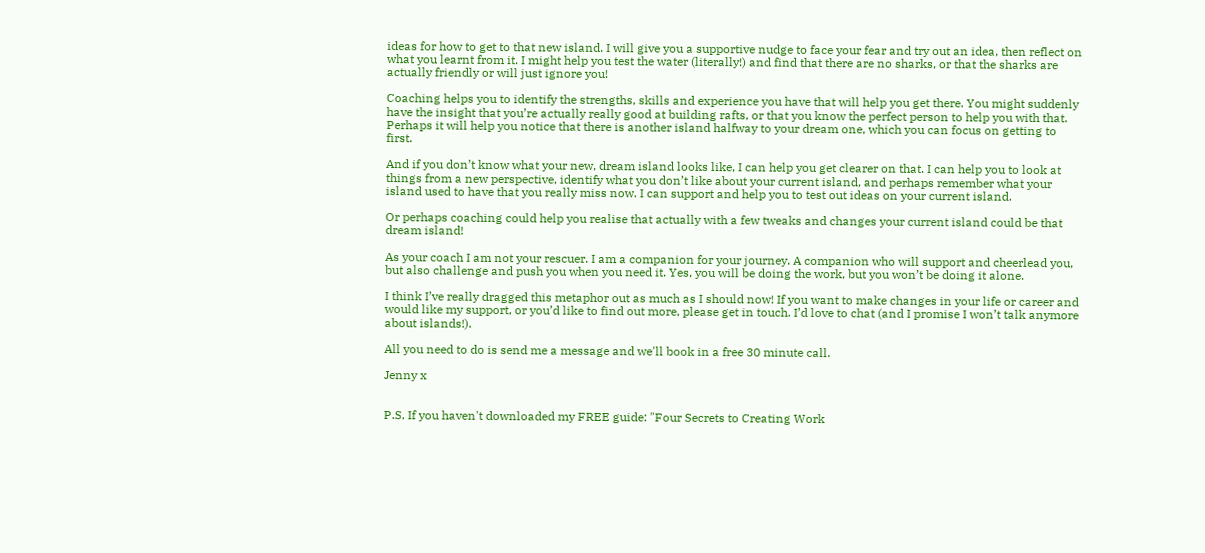ideas for how to get to that new island. I will give you a supportive nudge to face your fear and try out an idea, then reflect on what you learnt from it. I might help you test the water (literally!) and find that there are no sharks, or that the sharks are actually friendly or will just ignore you!

Coaching helps you to identify the strengths, skills and experience you have that will help you get there. You might suddenly have the insight that you’re actually really good at building rafts, or that you know the perfect person to help you with that. Perhaps it will help you notice that there is another island halfway to your dream one, which you can focus on getting to first.

And if you don’t know what your new, dream island looks like, I can help you get clearer on that. I can help you to look at things from a new perspective, identify what you don’t like about your current island, and perhaps remember what your island used to have that you really miss now. I can support and help you to test out ideas on your current island.

Or perhaps coaching could help you realise that actually with a few tweaks and changes your current island could be that dream island!

As your coach I am not your rescuer. I am a companion for your journey. A companion who will support and cheerlead you, but also challenge and push you when you need it. Yes, you will be doing the work, but you won’t be doing it alone.

I think I’ve really dragged this metaphor out as much as I should now! If you want to make changes in your life or career and would like my support, or you’d like to find out more, please get in touch. I’d love to chat (and I promise I won’t talk anymore about islands!).

All you need to do is send me a message and we'll book in a free 30 minute call.

Jenny x


P.S. If you haven't downloaded my FREE guide: "Four Secrets to Creating Work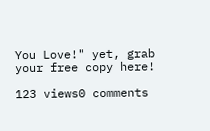You Love!" yet, grab your free copy here!

123 views0 comments